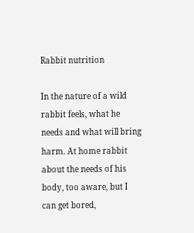Rabbit nutrition

In the nature of a wild rabbit feels, what he needs and what will bring harm. At home rabbit about the needs of his body, too aware, but I can get bored,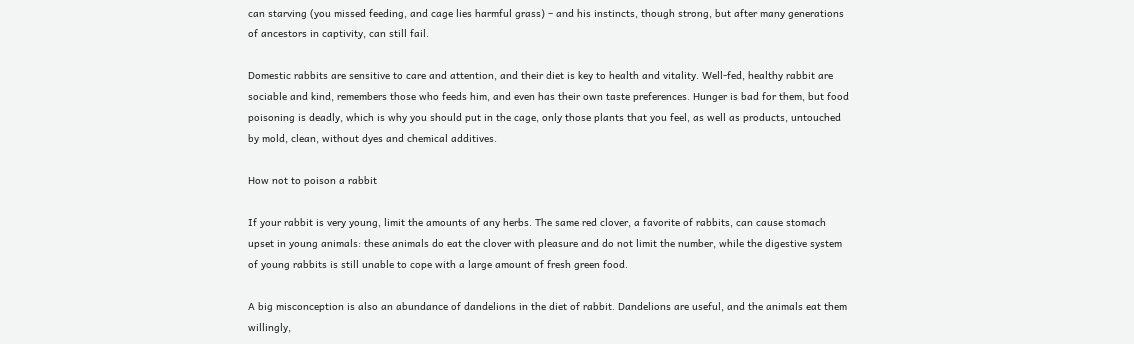can starving (you missed feeding, and cage lies harmful grass) – and his instincts, though strong, but after many generations of ancestors in captivity, can still fail.

Domestic rabbits are sensitive to care and attention, and their diet is key to health and vitality. Well-fed, healthy rabbit are sociable and kind, remembers those who feeds him, and even has their own taste preferences. Hunger is bad for them, but food poisoning is deadly, which is why you should put in the cage, only those plants that you feel, as well as products, untouched by mold, clean, without dyes and chemical additives.

How not to poison a rabbit

If your rabbit is very young, limit the amounts of any herbs. The same red clover, a favorite of rabbits, can cause stomach upset in young animals: these animals do eat the clover with pleasure and do not limit the number, while the digestive system of young rabbits is still unable to cope with a large amount of fresh green food.

A big misconception is also an abundance of dandelions in the diet of rabbit. Dandelions are useful, and the animals eat them willingly,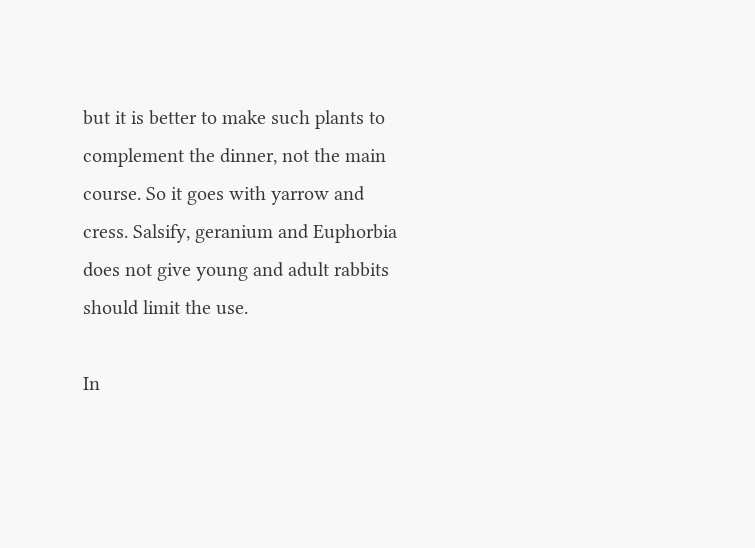but it is better to make such plants to complement the dinner, not the main course. So it goes with yarrow and cress. Salsify, geranium and Euphorbia does not give young and adult rabbits should limit the use.

In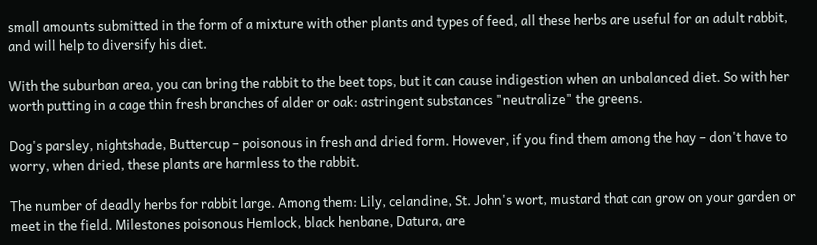small amounts submitted in the form of a mixture with other plants and types of feed, all these herbs are useful for an adult rabbit, and will help to diversify his diet.

With the suburban area, you can bring the rabbit to the beet tops, but it can cause indigestion when an unbalanced diet. So with her worth putting in a cage thin fresh branches of alder or oak: astringent substances "neutralize" the greens.

Dog's parsley, nightshade, Buttercup – poisonous in fresh and dried form. However, if you find them among the hay – don't have to worry, when dried, these plants are harmless to the rabbit.

The number of deadly herbs for rabbit large. Among them: Lily, celandine, St. John's wort, mustard that can grow on your garden or meet in the field. Milestones poisonous Hemlock, black henbane, Datura, are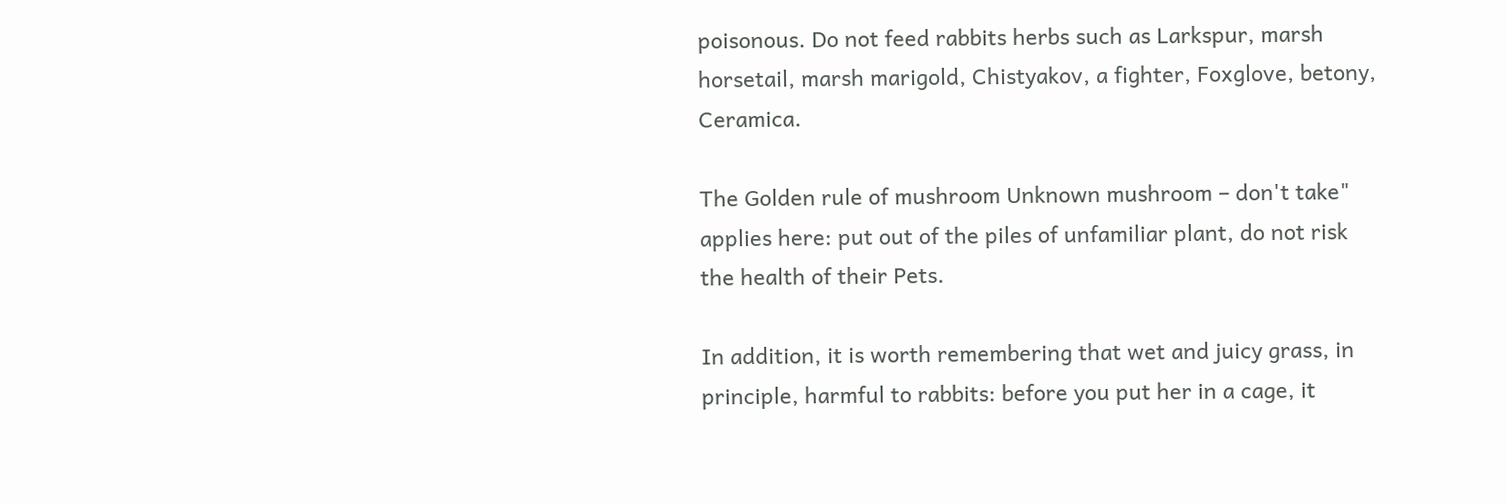poisonous. Do not feed rabbits herbs such as Larkspur, marsh horsetail, marsh marigold, Chistyakov, a fighter, Foxglove, betony, Ceramica.

The Golden rule of mushroom Unknown mushroom – don't take" applies here: put out of the piles of unfamiliar plant, do not risk the health of their Pets.

In addition, it is worth remembering that wet and juicy grass, in principle, harmful to rabbits: before you put her in a cage, it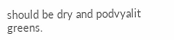should be dry and podvyalit greens.